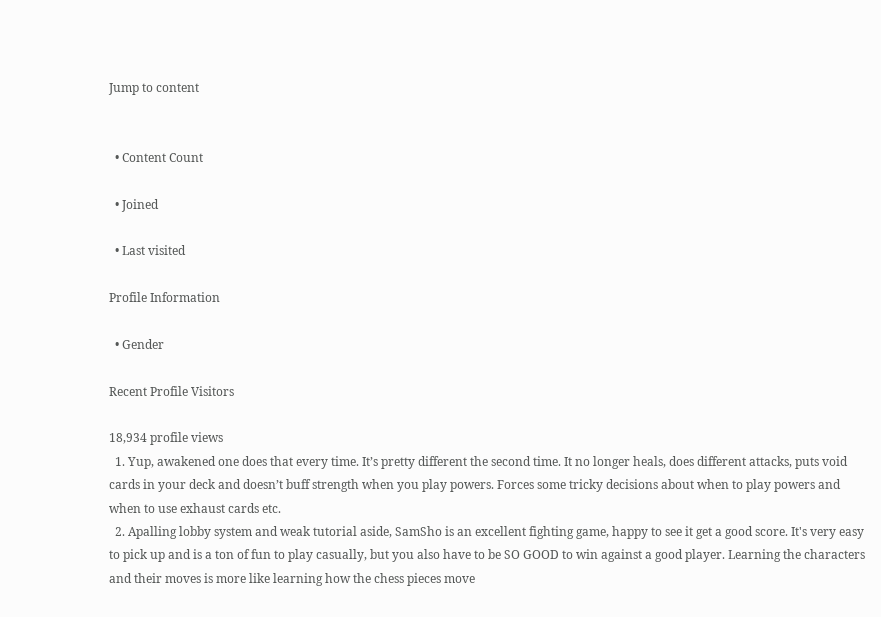Jump to content


  • Content Count

  • Joined

  • Last visited

Profile Information

  • Gender

Recent Profile Visitors

18,934 profile views
  1. Yup, awakened one does that every time. It’s pretty different the second time. It no longer heals, does different attacks, puts void cards in your deck and doesn’t buff strength when you play powers. Forces some tricky decisions about when to play powers and when to use exhaust cards etc.
  2. Apalling lobby system and weak tutorial aside, SamSho is an excellent fighting game, happy to see it get a good score. It's very easy to pick up and is a ton of fun to play casually, but you also have to be SO GOOD to win against a good player. Learning the characters and their moves is more like learning how the chess pieces move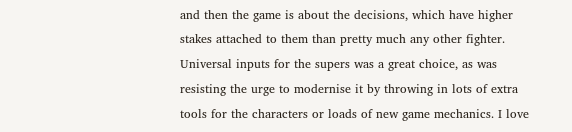and then the game is about the decisions, which have higher stakes attached to them than pretty much any other fighter. Universal inputs for the supers was a great choice, as was resisting the urge to modernise it by throwing in lots of extra tools for the characters or loads of new game mechanics. I love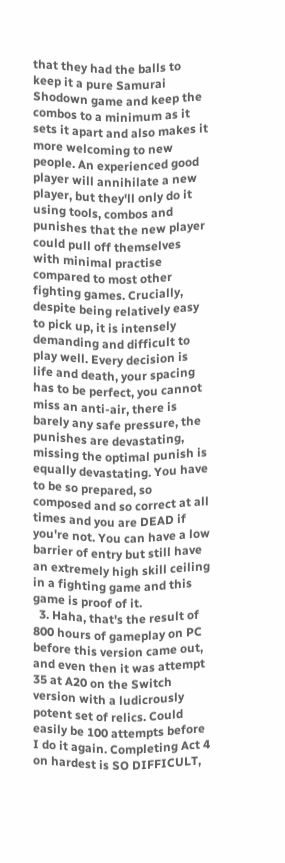that they had the balls to keep it a pure Samurai Shodown game and keep the combos to a minimum as it sets it apart and also makes it more welcoming to new people. An experienced good player will annihilate a new player, but they'll only do it using tools, combos and punishes that the new player could pull off themselves with minimal practise compared to most other fighting games. Crucially, despite being relatively easy to pick up, it is intensely demanding and difficult to play well. Every decision is life and death, your spacing has to be perfect, you cannot miss an anti-air, there is barely any safe pressure, the punishes are devastating, missing the optimal punish is equally devastating. You have to be so prepared, so composed and so correct at all times and you are DEAD if you're not. You can have a low barrier of entry but still have an extremely high skill ceiling in a fighting game and this game is proof of it.
  3. Haha, that's the result of 800 hours of gameplay on PC before this version came out, and even then it was attempt 35 at A20 on the Switch version with a ludicrously potent set of relics. Could easily be 100 attempts before I do it again. Completing Act 4 on hardest is SO DIFFICULT,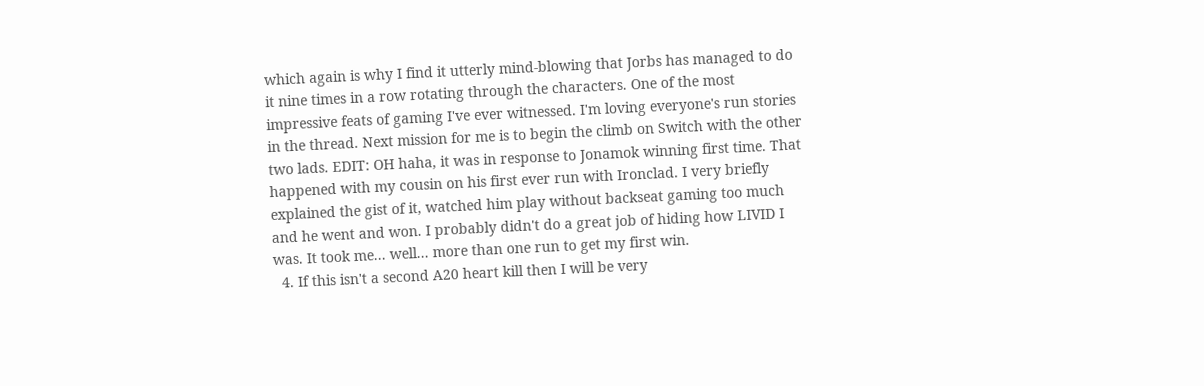which again is why I find it utterly mind-blowing that Jorbs has managed to do it nine times in a row rotating through the characters. One of the most impressive feats of gaming I've ever witnessed. I'm loving everyone's run stories in the thread. Next mission for me is to begin the climb on Switch with the other two lads. EDIT: OH haha, it was in response to Jonamok winning first time. That happened with my cousin on his first ever run with Ironclad. I very briefly explained the gist of it, watched him play without backseat gaming too much and he went and won. I probably didn't do a great job of hiding how LIVID I was. It took me... well... more than one run to get my first win.
  4. If this isn't a second A20 heart kill then I will be very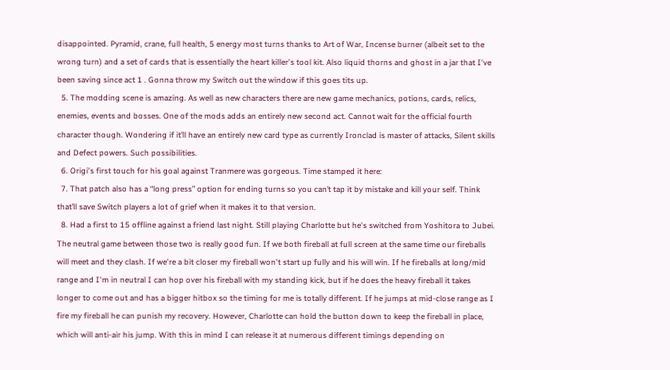disappointed. Pyramid, crane, full health, 5 energy most turns thanks to Art of War, Incense burner (albeit set to the wrong turn) and a set of cards that is essentially the heart killer's tool kit. Also liquid thorns and ghost in a jar that I've been saving since act 1 . Gonna throw my Switch out the window if this goes tits up.
  5. The modding scene is amazing. As well as new characters there are new game mechanics, potions, cards, relics, enemies, events and bosses. One of the mods adds an entirely new second act. Cannot wait for the official fourth character though. Wondering if it’ll have an entirely new card type as currently Ironclad is master of attacks, Silent skills and Defect powers. Such possibilities.
  6. Origi's first touch for his goal against Tranmere was gorgeous. Time stamped it here:
  7. That patch also has a “long press” option for ending turns so you can’t tap it by mistake and kill your self. Think that’ll save Switch players a lot of grief when it makes it to that version.
  8. Had a first to 15 offline against a friend last night. Still playing Charlotte but he's switched from Yoshitora to Jubei. The neutral game between those two is really good fun. If we both fireball at full screen at the same time our fireballs will meet and they clash. If we're a bit closer my fireball won't start up fully and his will win. If he fireballs at long/mid range and I'm in neutral I can hop over his fireball with my standing kick, but if he does the heavy fireball it takes longer to come out and has a bigger hitbox so the timing for me is totally different. If he jumps at mid-close range as I fire my fireball he can punish my recovery. However, Charlotte can hold the button down to keep the fireball in place, which will anti-air his jump. With this in mind I can release it at numerous different timings depending on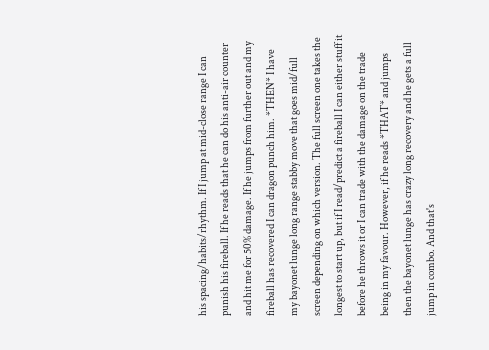his spacing/habits/rhythm. If I jump at mid-close range I can punish his fireball. If he reads that he can do his anti-air counter and hit me for 50% damage. If he jumps from further out and my fireball has recovered I can dragon punch him. *THEN* I have my bayonet lunge long range stabby move that goes mid/full screen depending on which version. The full screen one takes the longest to start up, but if I read/predict a fireball I can either stuff it before he throws it or I can trade with the damage on the trade being in my favour. However, if he reads *THAT* and jumps then the bayonet lunge has crazy long recovery and he gets a full jump in combo. And that's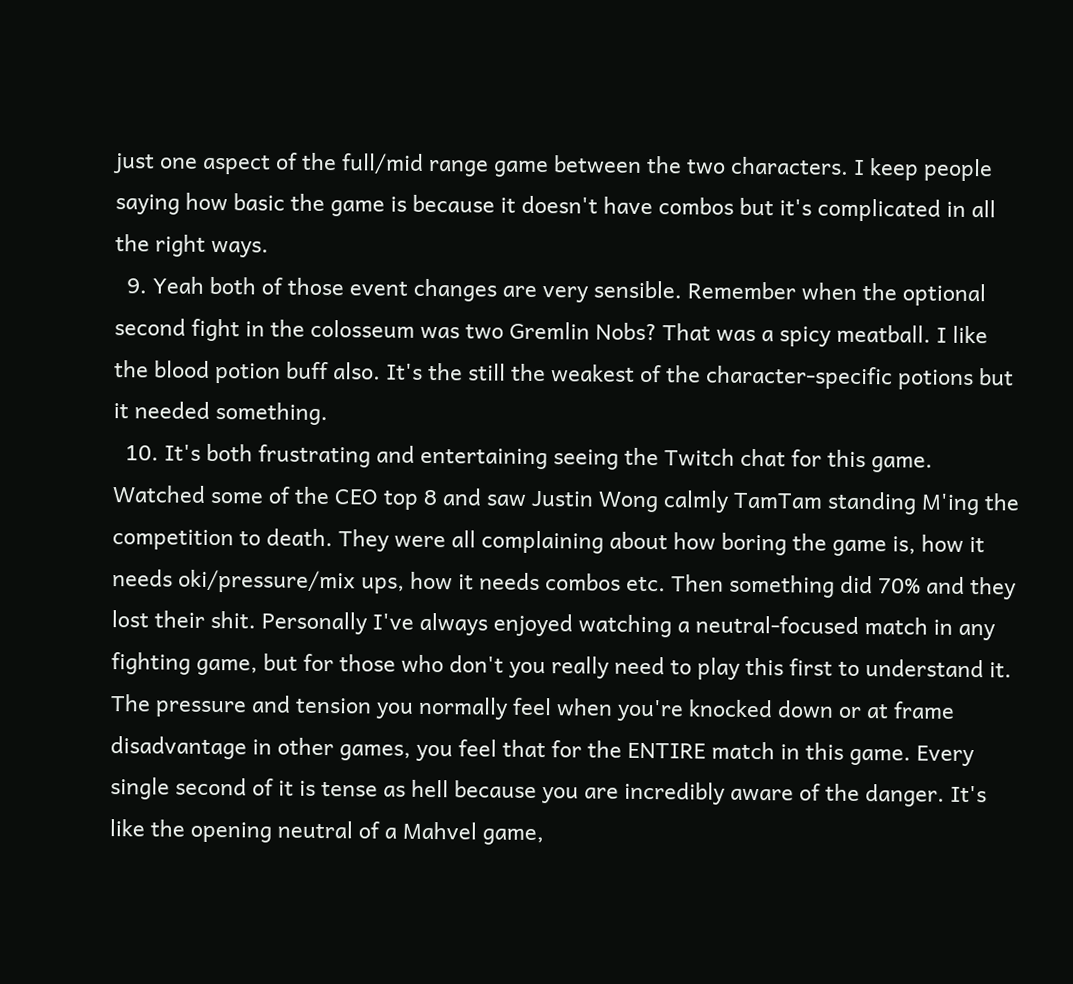just one aspect of the full/mid range game between the two characters. I keep people saying how basic the game is because it doesn't have combos but it's complicated in all the right ways.
  9. Yeah both of those event changes are very sensible. Remember when the optional second fight in the colosseum was two Gremlin Nobs? That was a spicy meatball. I like the blood potion buff also. It's the still the weakest of the character-specific potions but it needed something.
  10. It's both frustrating and entertaining seeing the Twitch chat for this game. Watched some of the CEO top 8 and saw Justin Wong calmly TamTam standing M'ing the competition to death. They were all complaining about how boring the game is, how it needs oki/pressure/mix ups, how it needs combos etc. Then something did 70% and they lost their shit. Personally I've always enjoyed watching a neutral-focused match in any fighting game, but for those who don't you really need to play this first to understand it. The pressure and tension you normally feel when you're knocked down or at frame disadvantage in other games, you feel that for the ENTIRE match in this game. Every single second of it is tense as hell because you are incredibly aware of the danger. It's like the opening neutral of a Mahvel game,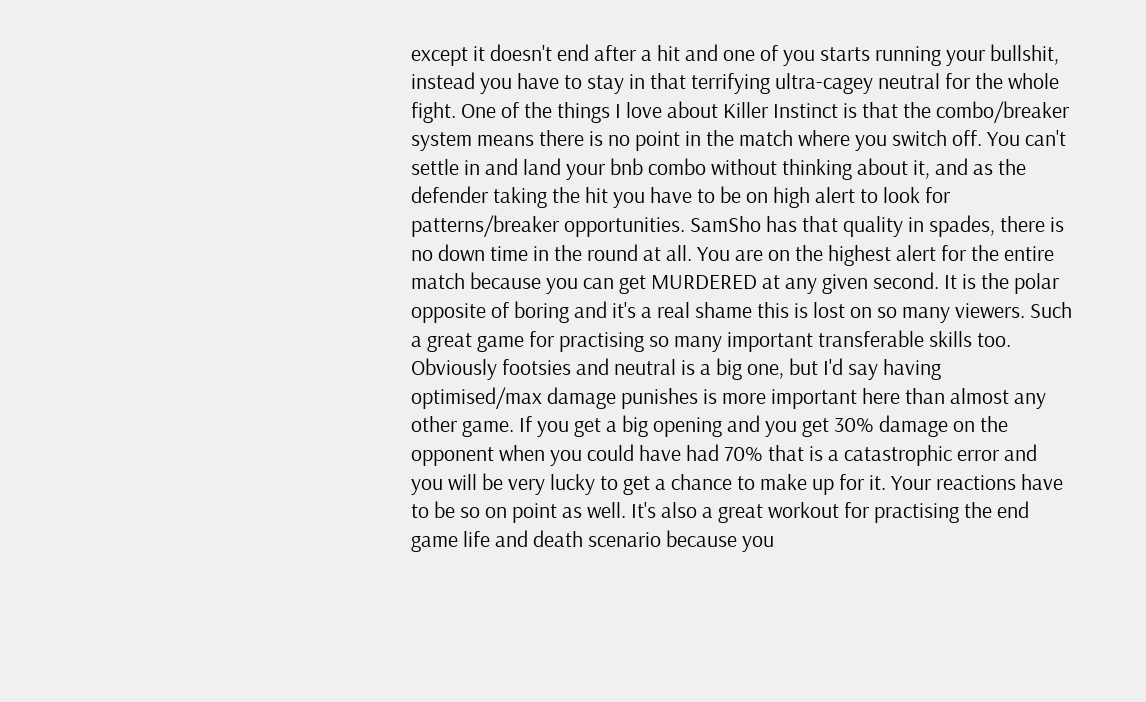except it doesn't end after a hit and one of you starts running your bullshit, instead you have to stay in that terrifying ultra-cagey neutral for the whole fight. One of the things I love about Killer Instinct is that the combo/breaker system means there is no point in the match where you switch off. You can't settle in and land your bnb combo without thinking about it, and as the defender taking the hit you have to be on high alert to look for patterns/breaker opportunities. SamSho has that quality in spades, there is no down time in the round at all. You are on the highest alert for the entire match because you can get MURDERED at any given second. It is the polar opposite of boring and it's a real shame this is lost on so many viewers. Such a great game for practising so many important transferable skills too. Obviously footsies and neutral is a big one, but I'd say having optimised/max damage punishes is more important here than almost any other game. If you get a big opening and you get 30% damage on the opponent when you could have had 70% that is a catastrophic error and you will be very lucky to get a chance to make up for it. Your reactions have to be so on point as well. It's also a great workout for practising the end game life and death scenario because you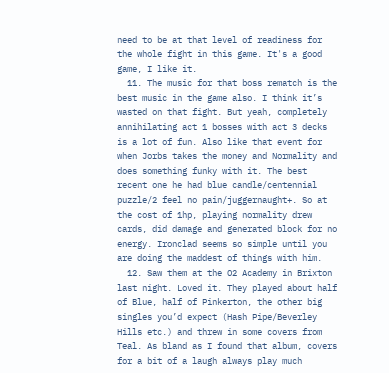need to be at that level of readiness for the whole fight in this game. It's a good game, I like it.
  11. The music for that boss rematch is the best music in the game also. I think it’s wasted on that fight. But yeah, completely annihilating act 1 bosses with act 3 decks is a lot of fun. Also like that event for when Jorbs takes the money and Normality and does something funky with it. The best recent one he had blue candle/centennial puzzle/2 feel no pain/juggernaught+. So at the cost of 1hp, playing normality drew cards, did damage and generated block for no energy. Ironclad seems so simple until you are doing the maddest of things with him.
  12. Saw them at the O2 Academy in Brixton last night. Loved it. They played about half of Blue, half of Pinkerton, the other big singles you’d expect (Hash Pipe/Beverley Hills etc.) and threw in some covers from Teal. As bland as I found that album, covers for a bit of a laugh always play much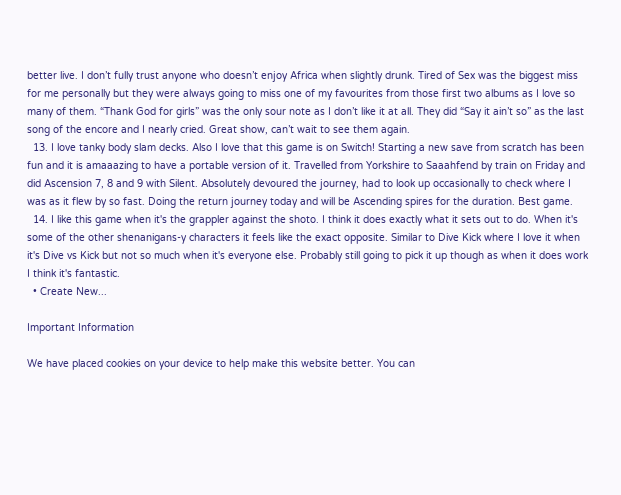better live. I don’t fully trust anyone who doesn’t enjoy Africa when slightly drunk. Tired of Sex was the biggest miss for me personally but they were always going to miss one of my favourites from those first two albums as I love so many of them. “Thank God for girls” was the only sour note as I don’t like it at all. They did “Say it ain’t so” as the last song of the encore and I nearly cried. Great show, can’t wait to see them again.
  13. I love tanky body slam decks. Also I love that this game is on Switch! Starting a new save from scratch has been fun and it is amaaazing to have a portable version of it. Travelled from Yorkshire to Saaahfend by train on Friday and did Ascension 7, 8 and 9 with Silent. Absolutely devoured the journey, had to look up occasionally to check where I was as it flew by so fast. Doing the return journey today and will be Ascending spires for the duration. Best game.
  14. I like this game when it's the grappler against the shoto. I think it does exactly what it sets out to do. When it's some of the other shenanigans-y characters it feels like the exact opposite. Similar to Dive Kick where I love it when it's Dive vs Kick but not so much when it's everyone else. Probably still going to pick it up though as when it does work I think it's fantastic.
  • Create New...

Important Information

We have placed cookies on your device to help make this website better. You can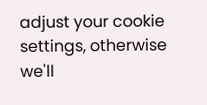adjust your cookie settings, otherwise we'll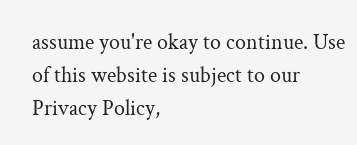assume you're okay to continue. Use of this website is subject to our Privacy Policy,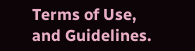Terms of Use, and Guidelines.